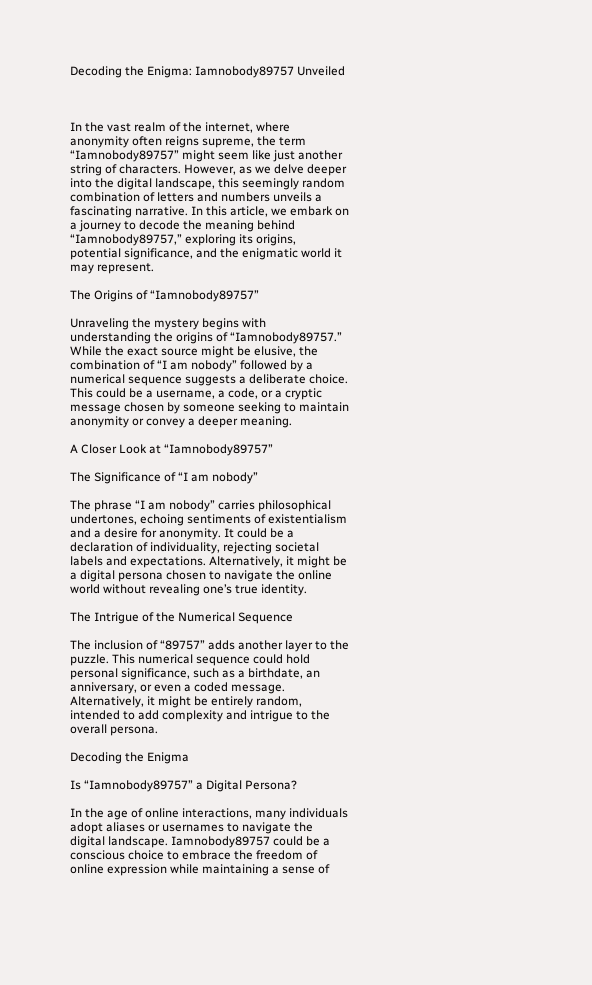Decoding the Enigma: Iamnobody89757 Unveiled



In the vast realm of the internet, where anonymity often reigns supreme, the term “Iamnobody89757” might seem like just another string of characters. However, as we delve deeper into the digital landscape, this seemingly random combination of letters and numbers unveils a fascinating narrative. In this article, we embark on a journey to decode the meaning behind “Iamnobody89757,” exploring its origins, potential significance, and the enigmatic world it may represent.

The Origins of “Iamnobody89757”

Unraveling the mystery begins with understanding the origins of “Iamnobody89757.” While the exact source might be elusive, the combination of “I am nobody” followed by a numerical sequence suggests a deliberate choice. This could be a username, a code, or a cryptic message chosen by someone seeking to maintain anonymity or convey a deeper meaning.

A Closer Look at “Iamnobody89757”

The Significance of “I am nobody”

The phrase “I am nobody” carries philosophical undertones, echoing sentiments of existentialism and a desire for anonymity. It could be a declaration of individuality, rejecting societal labels and expectations. Alternatively, it might be a digital persona chosen to navigate the online world without revealing one’s true identity.

The Intrigue of the Numerical Sequence

The inclusion of “89757” adds another layer to the puzzle. This numerical sequence could hold personal significance, such as a birthdate, an anniversary, or even a coded message. Alternatively, it might be entirely random, intended to add complexity and intrigue to the overall persona.

Decoding the Enigma

Is “Iamnobody89757” a Digital Persona?

In the age of online interactions, many individuals adopt aliases or usernames to navigate the digital landscape. Iamnobody89757 could be a conscious choice to embrace the freedom of online expression while maintaining a sense of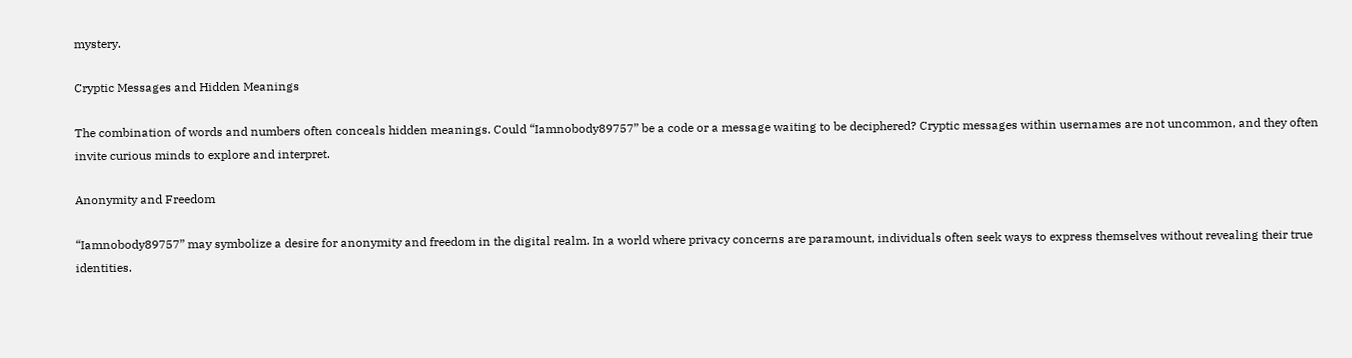mystery.

Cryptic Messages and Hidden Meanings

The combination of words and numbers often conceals hidden meanings. Could “Iamnobody89757” be a code or a message waiting to be deciphered? Cryptic messages within usernames are not uncommon, and they often invite curious minds to explore and interpret.

Anonymity and Freedom

“Iamnobody89757” may symbolize a desire for anonymity and freedom in the digital realm. In a world where privacy concerns are paramount, individuals often seek ways to express themselves without revealing their true identities.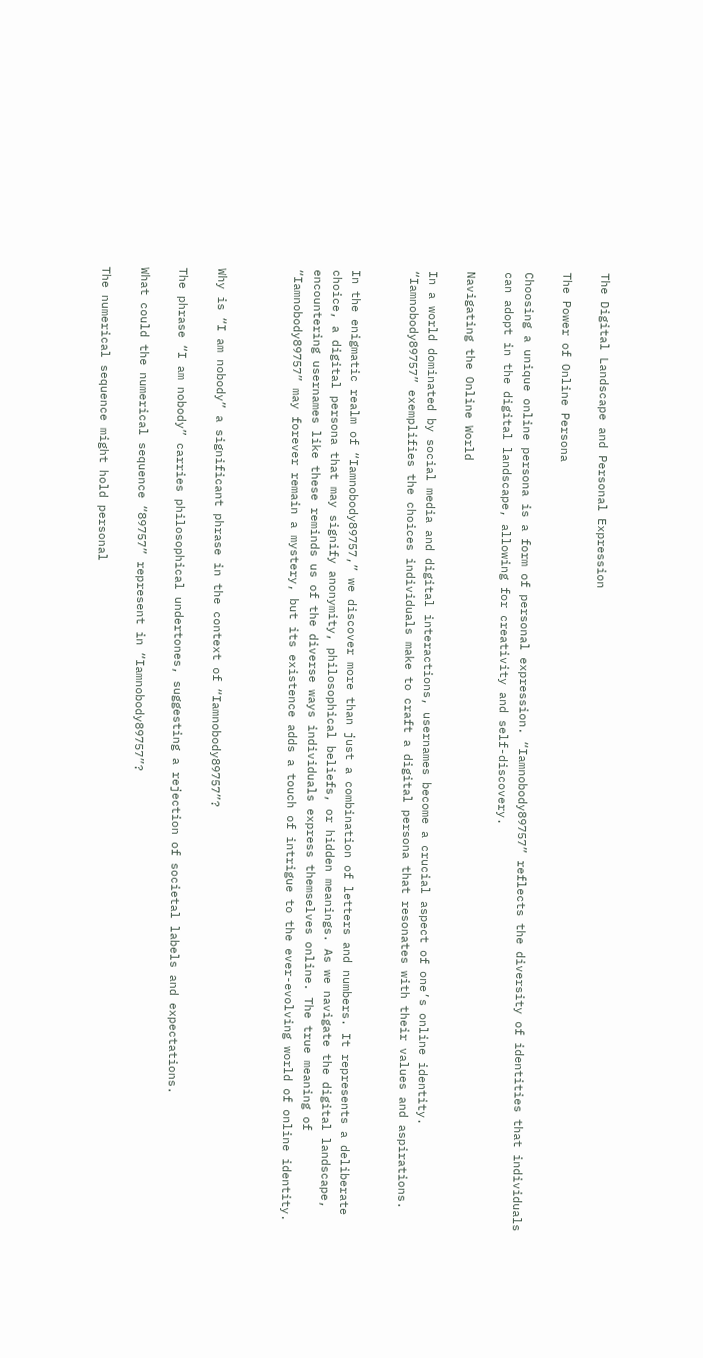The Digital Landscape and Personal Expression

The Power of Online Persona

Choosing a unique online persona is a form of personal expression. “Iamnobody89757” reflects the diversity of identities that individuals can adopt in the digital landscape, allowing for creativity and self-discovery.

Navigating the Online World

In a world dominated by social media and digital interactions, usernames become a crucial aspect of one’s online identity. “Iamnobody89757” exemplifies the choices individuals make to craft a digital persona that resonates with their values and aspirations.


In the enigmatic realm of “Iamnobody89757,” we discover more than just a combination of letters and numbers. It represents a deliberate choice, a digital persona that may signify anonymity, philosophical beliefs, or hidden meanings. As we navigate the digital landscape, encountering usernames like these reminds us of the diverse ways individuals express themselves online. The true meaning of “Iamnobody89757” may forever remain a mystery, but its existence adds a touch of intrigue to the ever-evolving world of online identity.



Why is “I am nobody” a significant phrase in the context of “Iamnobody89757”?

The phrase “I am nobody” carries philosophical undertones, suggesting a rejection of societal labels and expectations.

What could the numerical sequence “89757” represent in “Iamnobody89757”?

The numerical sequence might hold personal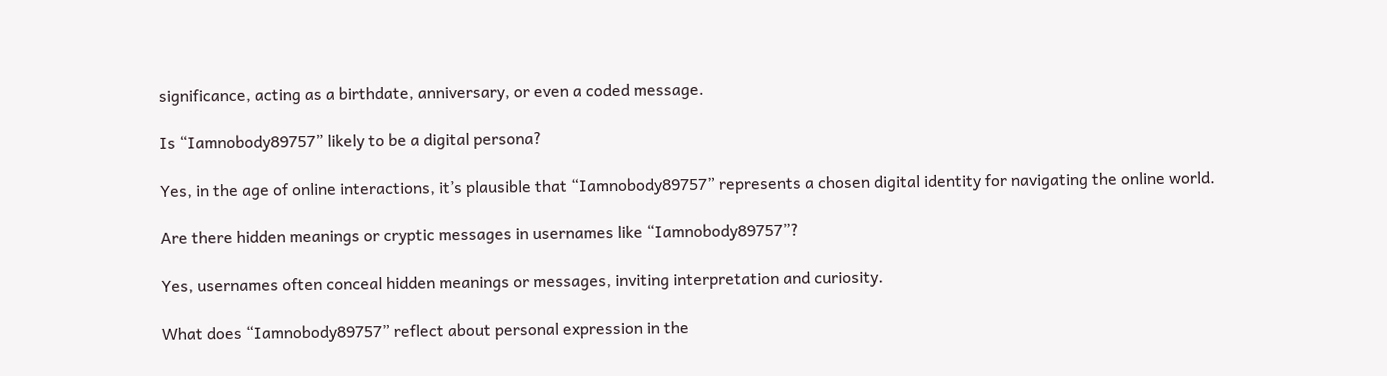significance, acting as a birthdate, anniversary, or even a coded message.

Is “Iamnobody89757” likely to be a digital persona?

Yes, in the age of online interactions, it’s plausible that “Iamnobody89757” represents a chosen digital identity for navigating the online world.

Are there hidden meanings or cryptic messages in usernames like “Iamnobody89757”?

Yes, usernames often conceal hidden meanings or messages, inviting interpretation and curiosity.

What does “Iamnobody89757” reflect about personal expression in the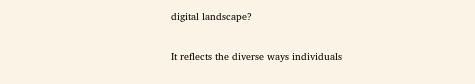digital landscape?

It reflects the diverse ways individuals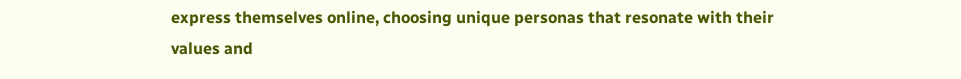express themselves online, choosing unique personas that resonate with their values and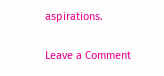aspirations.

Leave a Comment